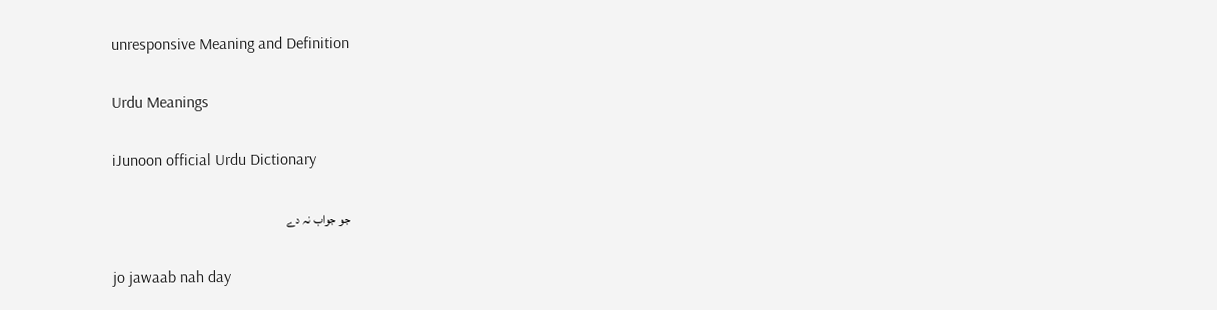unresponsive Meaning and Definition

Urdu Meanings

iJunoon official Urdu Dictionary

جو جواب نہ دے

jo jawaab nah day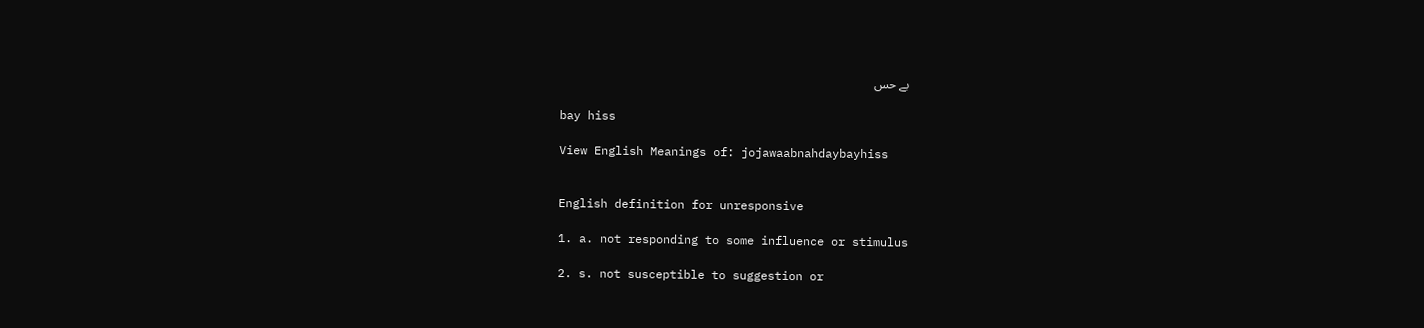بے حس

bay hiss

View English Meanings of: jojawaabnahdaybayhiss


English definition for unresponsive

1. a. not responding to some influence or stimulus

2. s. not susceptible to suggestion or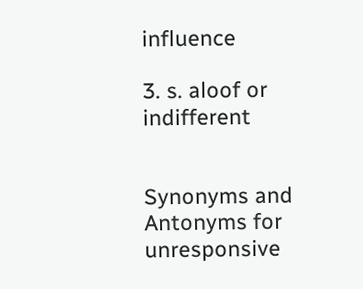influence

3. s. aloof or indifferent


Synonyms and Antonyms for unresponsive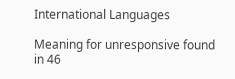International Languages

Meaning for unresponsive found in 46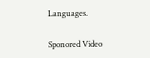Languages.

Sponored Video